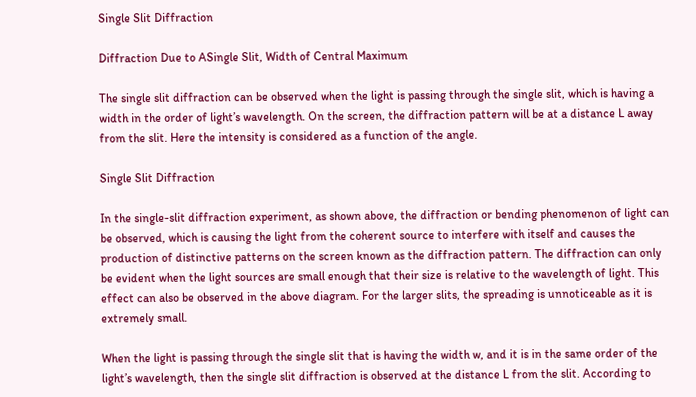Single Slit Diffraction

Diffraction Due to ASingle Slit, Width of Central Maximum

The single slit diffraction can be observed when the light is passing through the single slit, which is having a width in the order of light’s wavelength. On the screen, the diffraction pattern will be at a distance L away from the slit. Here the intensity is considered as a function of the angle.

Single Slit Diffraction

In the single-slit diffraction experiment, as shown above, the diffraction or bending phenomenon of light can be observed, which is causing the light from the coherent source to interfere with itself and causes the production of distinctive patterns on the screen known as the diffraction pattern. The diffraction can only be evident when the light sources are small enough that their size is relative to the wavelength of light. This effect can also be observed in the above diagram. For the larger slits, the spreading is unnoticeable as it is extremely small.

When the light is passing through the single slit that is having the width w, and it is in the same order of the light’s wavelength, then the single slit diffraction is observed at the distance L from the slit. According to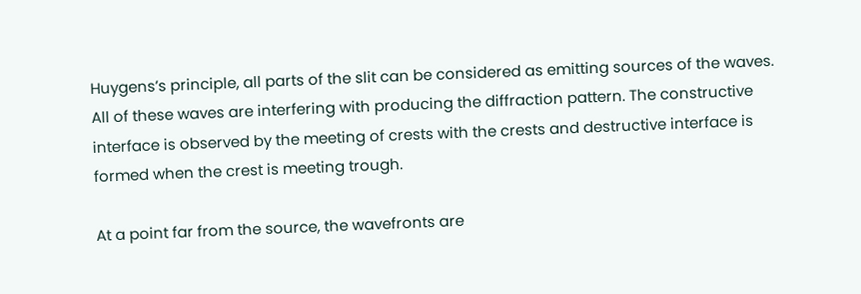Huygens’s principle, all parts of the slit can be considered as emitting sources of the waves. All of these waves are interfering with producing the diffraction pattern. The constructive interface is observed by the meeting of crests with the crests and destructive interface is formed when the crest is meeting trough.

At a point far from the source, the wavefronts are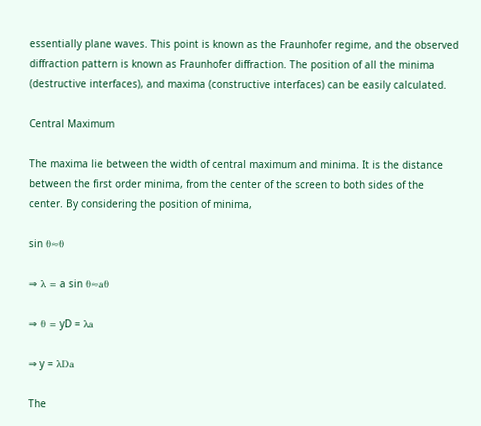essentially plane waves. This point is known as the Fraunhofer regime, and the observed diffraction pattern is known as Fraunhofer diffraction. The position of all the minima (destructive interfaces), and maxima (constructive interfaces) can be easily calculated.

Central Maximum

The maxima lie between the width of central maximum and minima. It is the distance between the first order minima, from the center of the screen to both sides of the center. By considering the position of minima,

sin θ≈θ

⇒ λ = a sin θ≈aθ

⇒ θ = yD = λa

⇒ y = λDa

The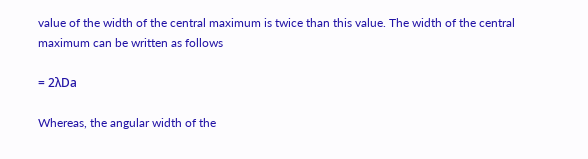value of the width of the central maximum is twice than this value. The width of the central maximum can be written as follows

= 2λDa

Whereas, the angular width of the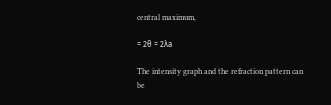central maximum,

= 2θ = 2λa

The intensity graph and the refraction pattern can be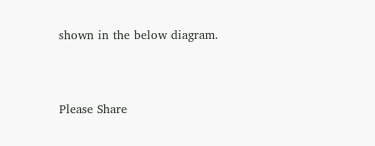shown in the below diagram.


Please Share